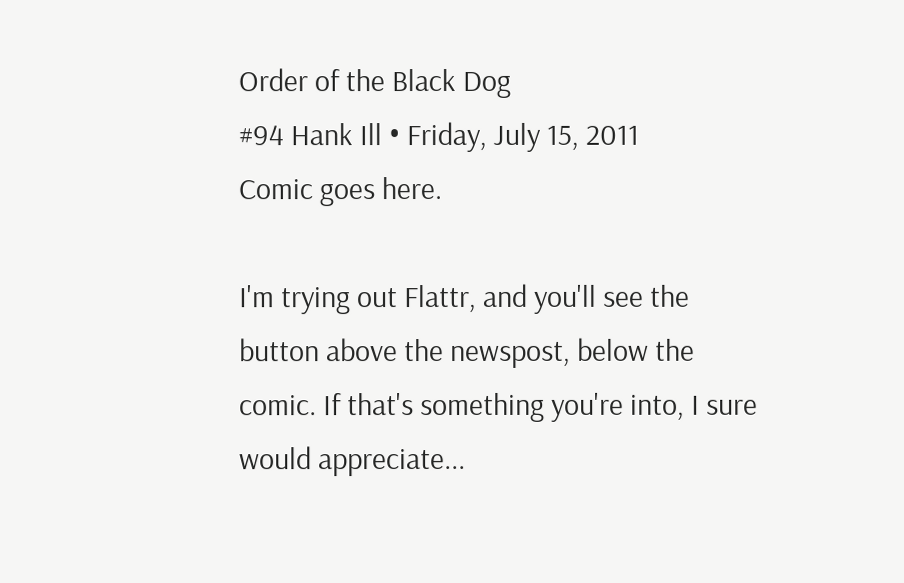Order of the Black Dog
#94 Hank Ill • Friday, July 15, 2011
Comic goes here.

I'm trying out Flattr, and you'll see the button above the newspost, below the comic. If that's something you're into, I sure would appreciate...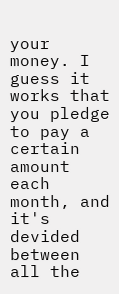your money. I guess it works that you pledge to pay a certain amount each month, and it's devided between all the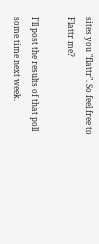sites you "flattr". So feel free to Flattr me?

I'll post the results of that poll some time next week.